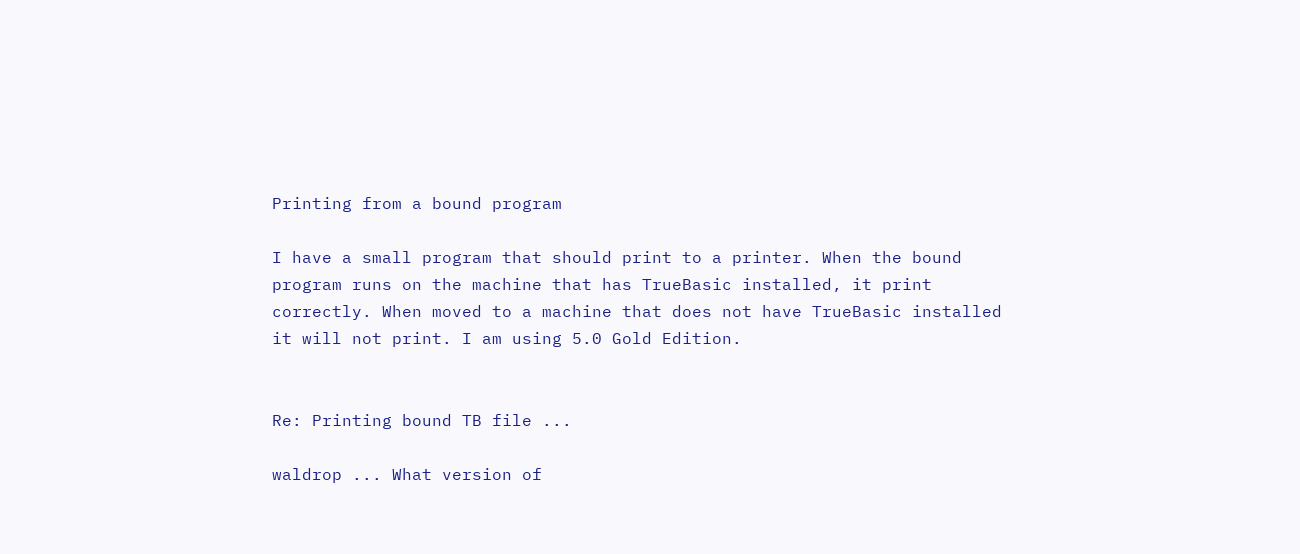Printing from a bound program

I have a small program that should print to a printer. When the bound
program runs on the machine that has TrueBasic installed, it print
correctly. When moved to a machine that does not have TrueBasic installed
it will not print. I am using 5.0 Gold Edition.


Re: Printing bound TB file ...

waldrop ... What version of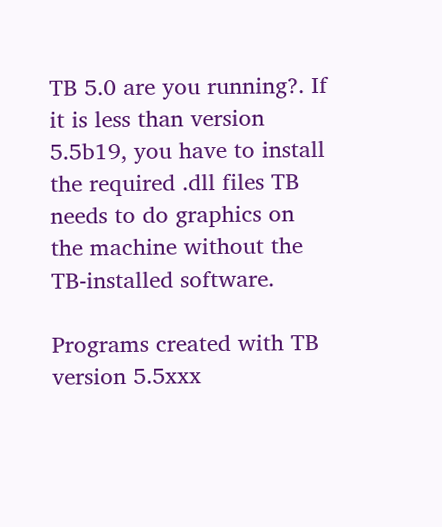TB 5.0 are you running?. If it is less than version 5.5b19, you have to install the required .dll files TB needs to do graphics on the machine without the TB-installed software.

Programs created with TB version 5.5xxx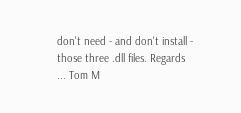don't need - and don't install - those three .dll files. Regards ... Tom M